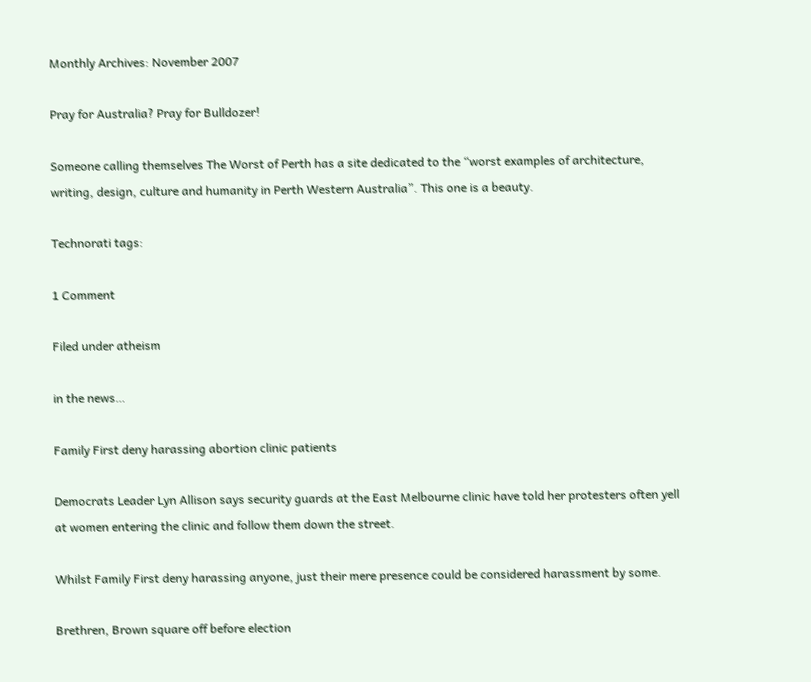Monthly Archives: November 2007

Pray for Australia? Pray for Bulldozer!

Someone calling themselves The Worst of Perth has a site dedicated to the “worst examples of architecture, writing, design, culture and humanity in Perth Western Australia”. This one is a beauty.

Technorati tags:

1 Comment

Filed under atheism

in the news…

Family First deny harassing abortion clinic patients

Democrats Leader Lyn Allison says security guards at the East Melbourne clinic have told her protesters often yell at women entering the clinic and follow them down the street.

Whilst Family First deny harassing anyone, just their mere presence could be considered harassment by some.

Brethren, Brown square off before election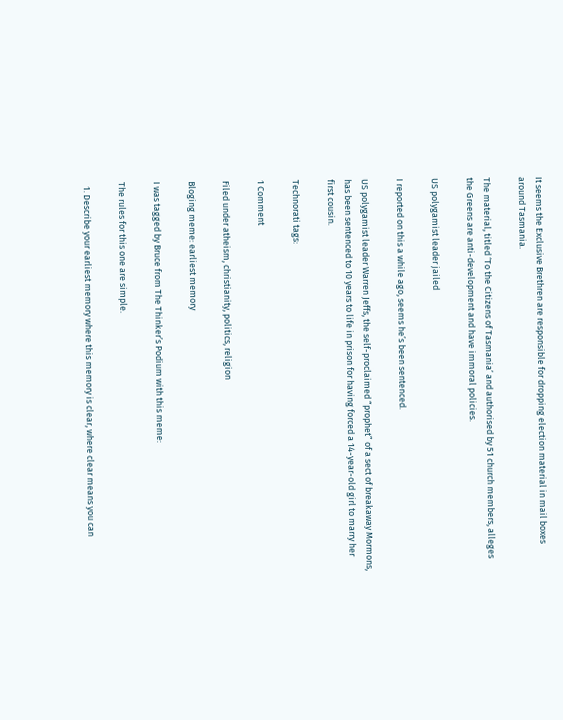It seems the Exclusive Brethren are responsible for dropping election material in mail boxes around Tasmania.

The material, titled ‘To the Citizens of Tasmania’ and authorised by 51 church members, alleges the Greens are anti-development and have immoral policies.

US polygamist leader jailed

I reported on this a while ago, seems he’s been sentenced.

US polygamist leader Warren Jeffs, the self-proclaimed “prophet” of a sect of breakaway Mormons, has been sentenced to 10 years to life in prison for having forced a 14-year-old girl to marry her first cousin.

Technorati tags:

1 Comment

Filed under atheism, christianity, politics, religion

Bloging meme: earliest memory

I was tagged by Bruce from The Thinker’s Podium with this meme:

The rules for this one are simple.

  1. Describe your earliest memory where this memory is clear, where clear means you can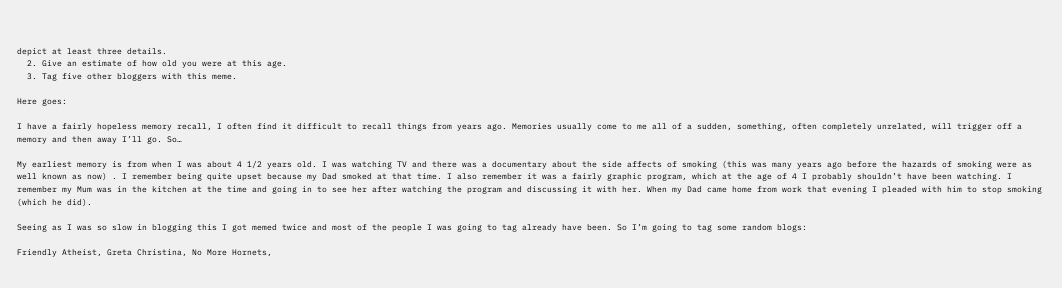depict at least three details.
  2. Give an estimate of how old you were at this age.
  3. Tag five other bloggers with this meme.

Here goes:

I have a fairly hopeless memory recall, I often find it difficult to recall things from years ago. Memories usually come to me all of a sudden, something, often completely unrelated, will trigger off a memory and then away I’ll go. So…

My earliest memory is from when I was about 4 1/2 years old. I was watching TV and there was a documentary about the side affects of smoking (this was many years ago before the hazards of smoking were as well known as now) . I remember being quite upset because my Dad smoked at that time. I also remember it was a fairly graphic program, which at the age of 4 I probably shouldn’t have been watching. I remember my Mum was in the kitchen at the time and going in to see her after watching the program and discussing it with her. When my Dad came home from work that evening I pleaded with him to stop smoking (which he did).

Seeing as I was so slow in blogging this I got memed twice and most of the people I was going to tag already have been. So I’m going to tag some random blogs:

Friendly Atheist, Greta Christina, No More Hornets,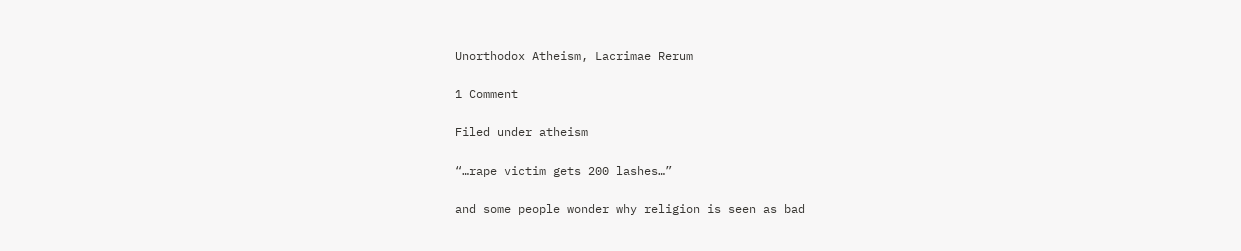Unorthodox Atheism, Lacrimae Rerum

1 Comment

Filed under atheism

“…rape victim gets 200 lashes…”

and some people wonder why religion is seen as bad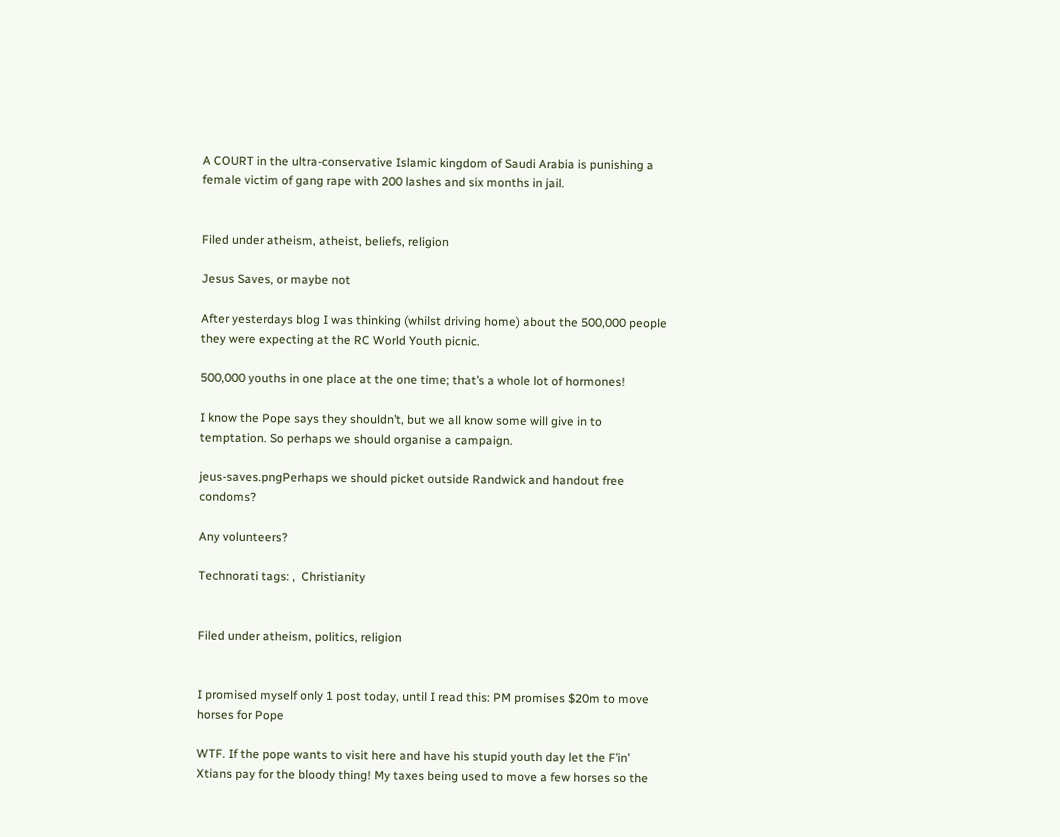A COURT in the ultra-conservative Islamic kingdom of Saudi Arabia is punishing a female victim of gang rape with 200 lashes and six months in jail.


Filed under atheism, atheist, beliefs, religion

Jesus Saves, or maybe not

After yesterdays blog I was thinking (whilst driving home) about the 500,000 people they were expecting at the RC World Youth picnic.

500,000 youths in one place at the one time; that’s a whole lot of hormones!

I know the Pope says they shouldn’t, but we all know some will give in to temptation. So perhaps we should organise a campaign.

jeus-saves.pngPerhaps we should picket outside Randwick and handout free condoms?

Any volunteers?

Technorati tags: ,  Christianity


Filed under atheism, politics, religion


I promised myself only 1 post today, until I read this: PM promises $20m to move horses for Pope

WTF. If the pope wants to visit here and have his stupid youth day let the F’in’ Xtians pay for the bloody thing! My taxes being used to move a few horses so the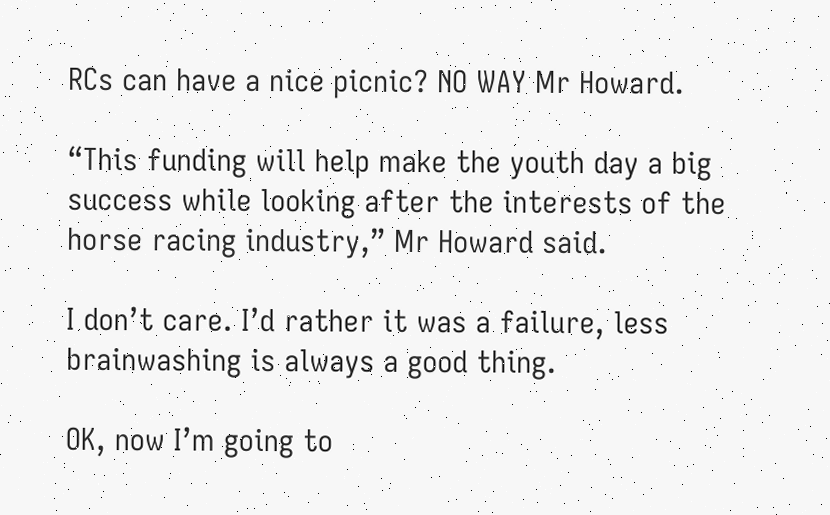RCs can have a nice picnic? NO WAY Mr Howard.

“This funding will help make the youth day a big success while looking after the interests of the horse racing industry,” Mr Howard said.

I don’t care. I’d rather it was a failure, less brainwashing is always a good thing.

OK, now I’m going to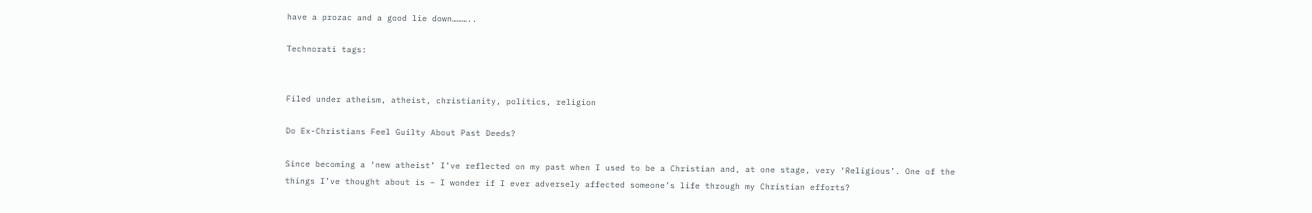have a prozac and a good lie down………..

Technorati tags:


Filed under atheism, atheist, christianity, politics, religion

Do Ex-Christians Feel Guilty About Past Deeds?

Since becoming a ‘new atheist’ I’ve reflected on my past when I used to be a Christian and, at one stage, very ‘Religious’. One of the things I’ve thought about is – I wonder if I ever adversely affected someone’s life through my Christian efforts?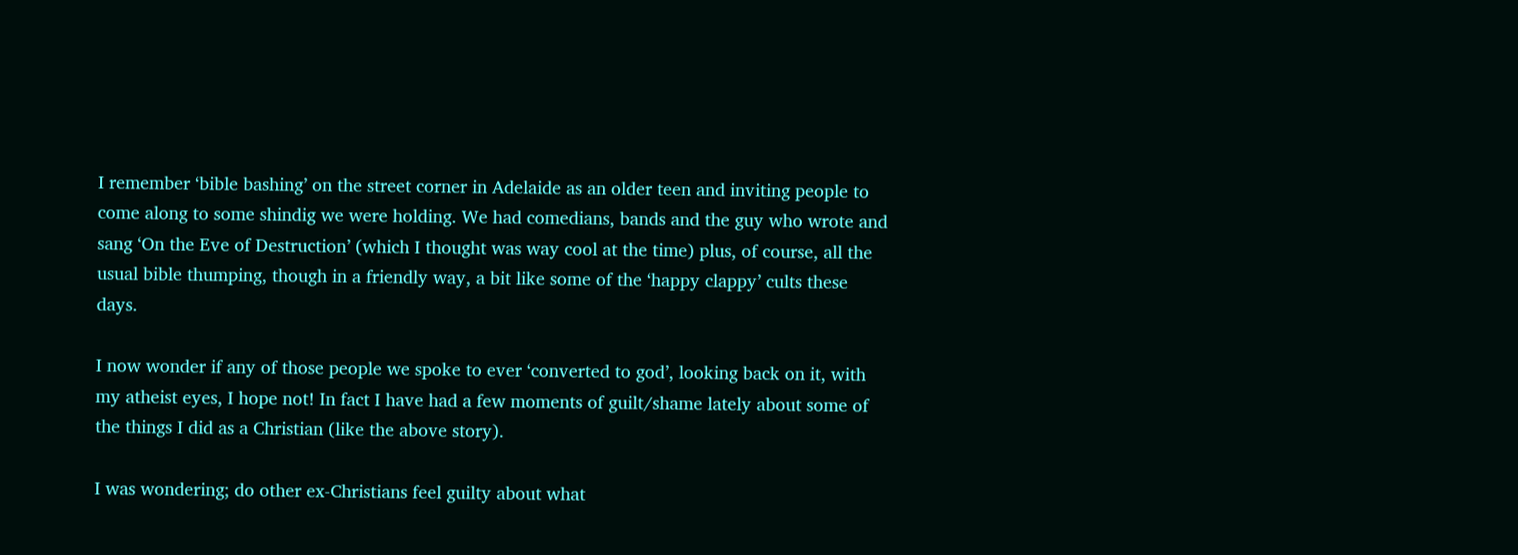I remember ‘bible bashing’ on the street corner in Adelaide as an older teen and inviting people to come along to some shindig we were holding. We had comedians, bands and the guy who wrote and sang ‘On the Eve of Destruction’ (which I thought was way cool at the time) plus, of course, all the usual bible thumping, though in a friendly way, a bit like some of the ‘happy clappy’ cults these days.

I now wonder if any of those people we spoke to ever ‘converted to god’, looking back on it, with my atheist eyes, I hope not! In fact I have had a few moments of guilt/shame lately about some of the things I did as a Christian (like the above story).

I was wondering; do other ex-Christians feel guilty about what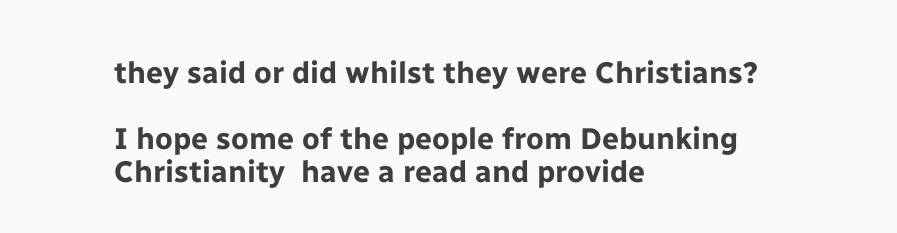they said or did whilst they were Christians?

I hope some of the people from Debunking Christianity  have a read and provide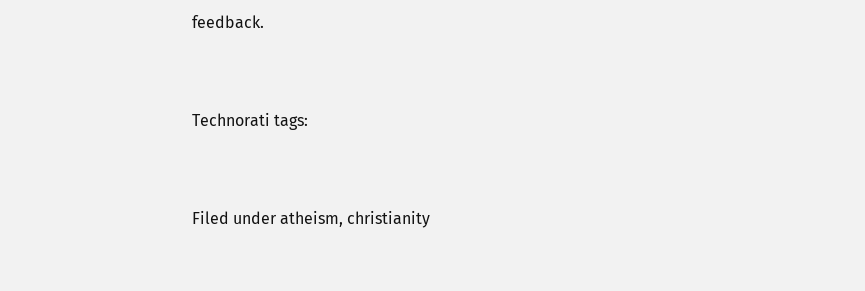feedback.


Technorati tags:


Filed under atheism, christianity